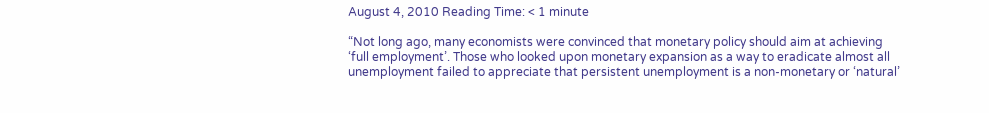August 4, 2010 Reading Time: < 1 minute

“Not long ago, many economists were convinced that monetary policy should aim at achieving ‘full employment’. Those who looked upon monetary expansion as a way to eradicate almost all unemployment failed to appreciate that persistent unemployment is a non-monetary or ‘natural’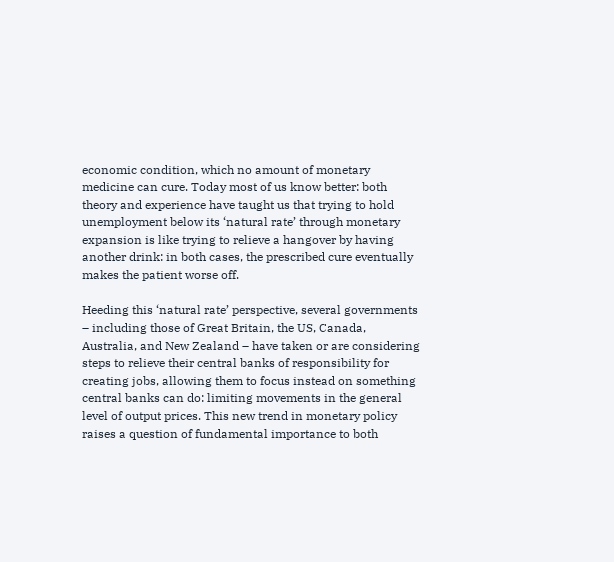economic condition, which no amount of monetary medicine can cure. Today most of us know better: both theory and experience have taught us that trying to hold unemployment below its ‘natural rate’ through monetary expansion is like trying to relieve a hangover by having another drink: in both cases, the prescribed cure eventually makes the patient worse off.

Heeding this ‘natural rate’ perspective, several governments – including those of Great Britain, the US, Canada, Australia, and New Zealand – have taken or are considering steps to relieve their central banks of responsibility for creating jobs, allowing them to focus instead on something central banks can do: limiting movements in the general level of output prices. This new trend in monetary policy raises a question of fundamental importance to both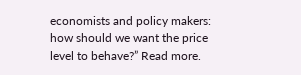economists and policy makers: how should we want the price level to behave?” Read more.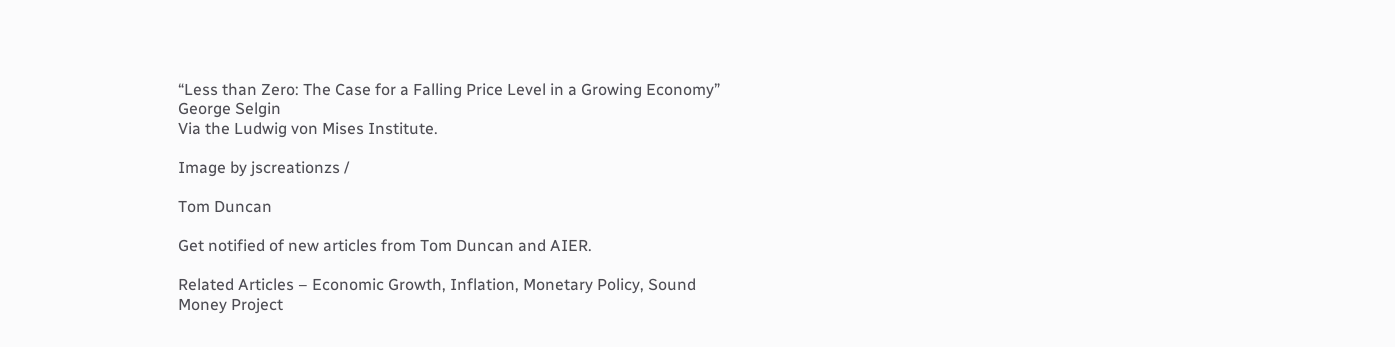“Less than Zero: The Case for a Falling Price Level in a Growing Economy”
George Selgin
Via the Ludwig von Mises Institute.

Image by jscreationzs /

Tom Duncan

Get notified of new articles from Tom Duncan and AIER.

Related Articles – Economic Growth, Inflation, Monetary Policy, Sound Money Project